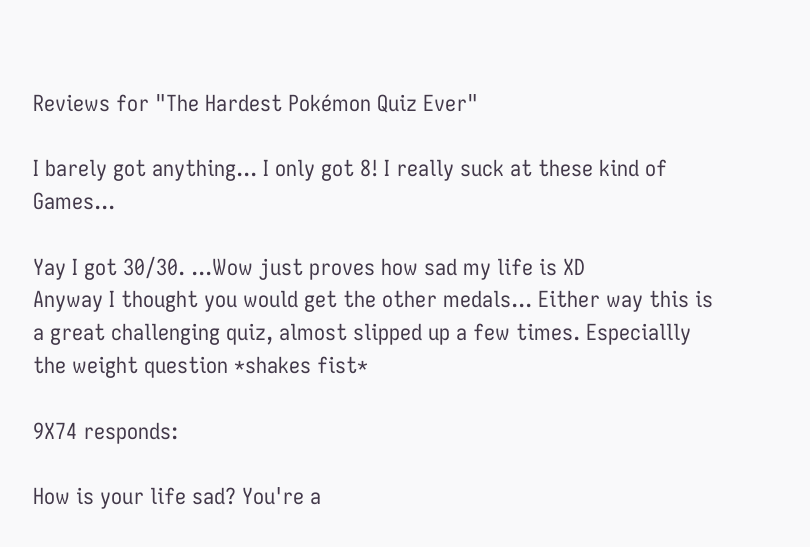Reviews for "The Hardest Pokémon Quiz Ever"

I barely got anything... I only got 8! I really suck at these kind of Games...

Yay I got 30/30. ...Wow just proves how sad my life is XD
Anyway I thought you would get the other medals... Either way this is a great challenging quiz, almost slipped up a few times. Especiallly the weight question *shakes fist*

9X74 responds:

How is your life sad? You're a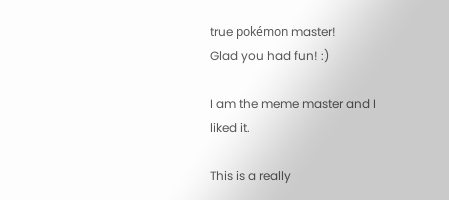true pokémon master!
Glad you had fun! :)

I am the meme master and I liked it.

This is a really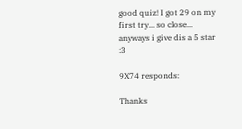good quiz! I got 29 on my first try... so close... anyways i give dis a 5 star :3

9X74 responds:

Thanks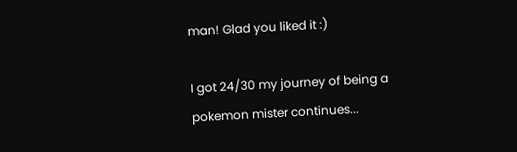man! Glad you liked it :)

I got 24/30 my journey of being a pokemon mister continues...